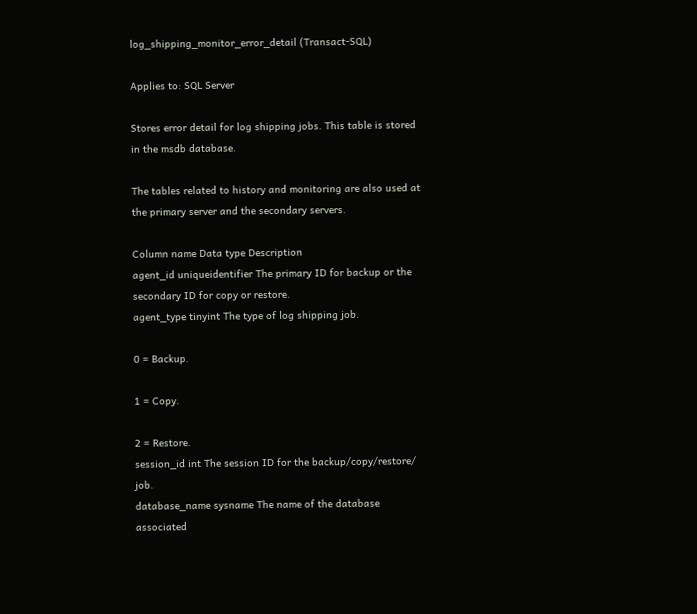log_shipping_monitor_error_detail (Transact-SQL)

Applies to: SQL Server

Stores error detail for log shipping jobs. This table is stored in the msdb database.

The tables related to history and monitoring are also used at the primary server and the secondary servers.

Column name Data type Description
agent_id uniqueidentifier The primary ID for backup or the secondary ID for copy or restore.
agent_type tinyint The type of log shipping job.

0 = Backup.

1 = Copy.

2 = Restore.
session_id int The session ID for the backup/copy/restore/ job.
database_name sysname The name of the database associated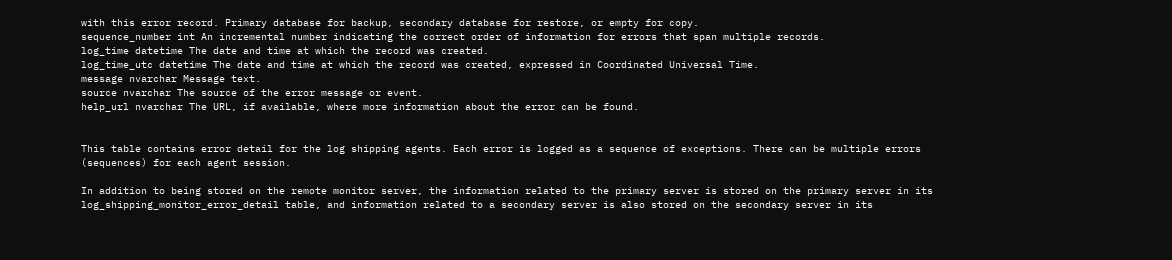with this error record. Primary database for backup, secondary database for restore, or empty for copy.
sequence_number int An incremental number indicating the correct order of information for errors that span multiple records.
log_time datetime The date and time at which the record was created.
log_time_utc datetime The date and time at which the record was created, expressed in Coordinated Universal Time.
message nvarchar Message text.
source nvarchar The source of the error message or event.
help_url nvarchar The URL, if available, where more information about the error can be found.


This table contains error detail for the log shipping agents. Each error is logged as a sequence of exceptions. There can be multiple errors (sequences) for each agent session.

In addition to being stored on the remote monitor server, the information related to the primary server is stored on the primary server in its log_shipping_monitor_error_detail table, and information related to a secondary server is also stored on the secondary server in its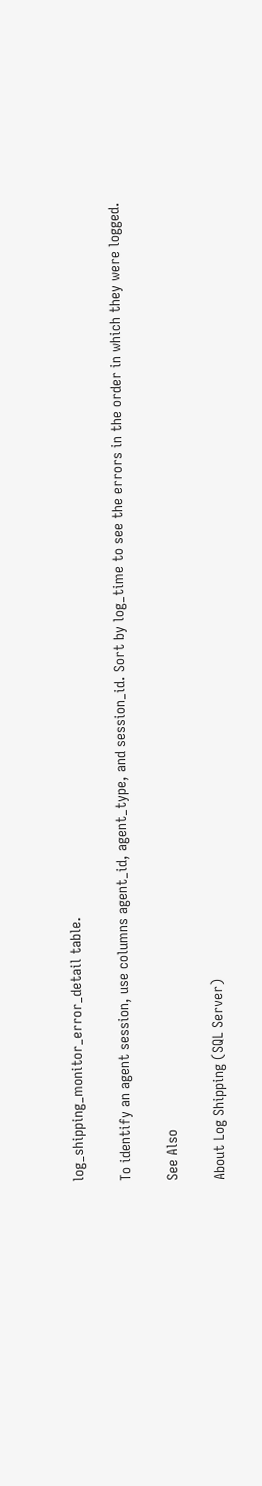log_shipping_monitor_error_detail table.

To identify an agent session, use columns agent_id, agent_type, and session_id. Sort by log_time to see the errors in the order in which they were logged.

See Also

About Log Shipping (SQL Server)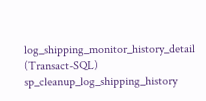log_shipping_monitor_history_detail (Transact-SQL)
sp_cleanup_log_shipping_history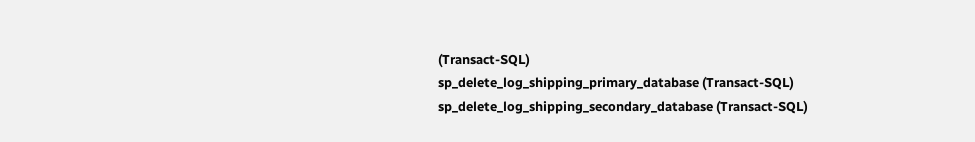(Transact-SQL)
sp_delete_log_shipping_primary_database (Transact-SQL)
sp_delete_log_shipping_secondary_database (Transact-SQL)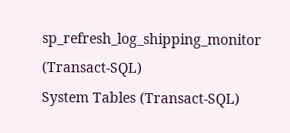sp_refresh_log_shipping_monitor (Transact-SQL)
System Tables (Transact-SQL)